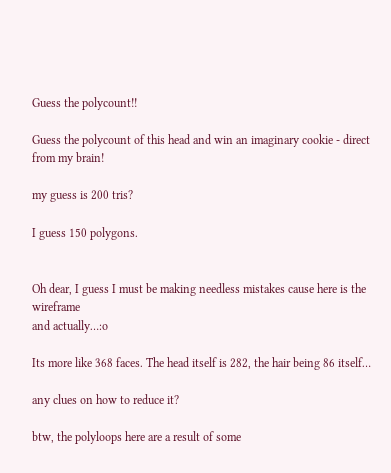Guess the polycount!!

Guess the polycount of this head and win an imaginary cookie - direct from my brain!

my guess is 200 tris?

I guess 150 polygons.


Oh dear, I guess I must be making needless mistakes cause here is the wireframe
and actually…:o

Its more like 368 faces. The head itself is 282, the hair being 86 itself…

any clues on how to reduce it?

btw, the polyloops here are a result of some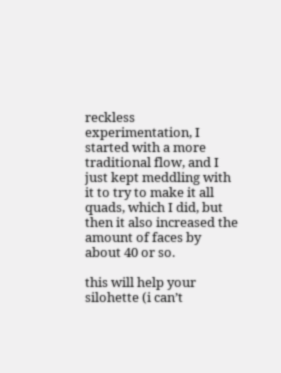reckless experimentation, I started with a more traditional flow, and I just kept meddling with it to try to make it all quads, which I did, but then it also increased the amount of faces by about 40 or so.

this will help your silohette (i can’t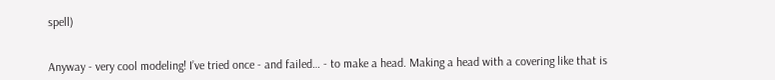spell)


Anyway - very cool modeling! I’ve tried once - and failed… - to make a head. Making a head with a covering like that is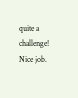quite a challenge! Nice job.